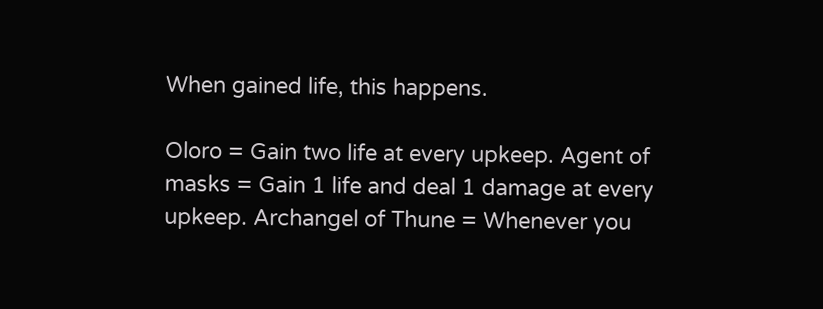When gained life, this happens.

Oloro = Gain two life at every upkeep. Agent of masks = Gain 1 life and deal 1 damage at every upkeep. Archangel of Thune = Whenever you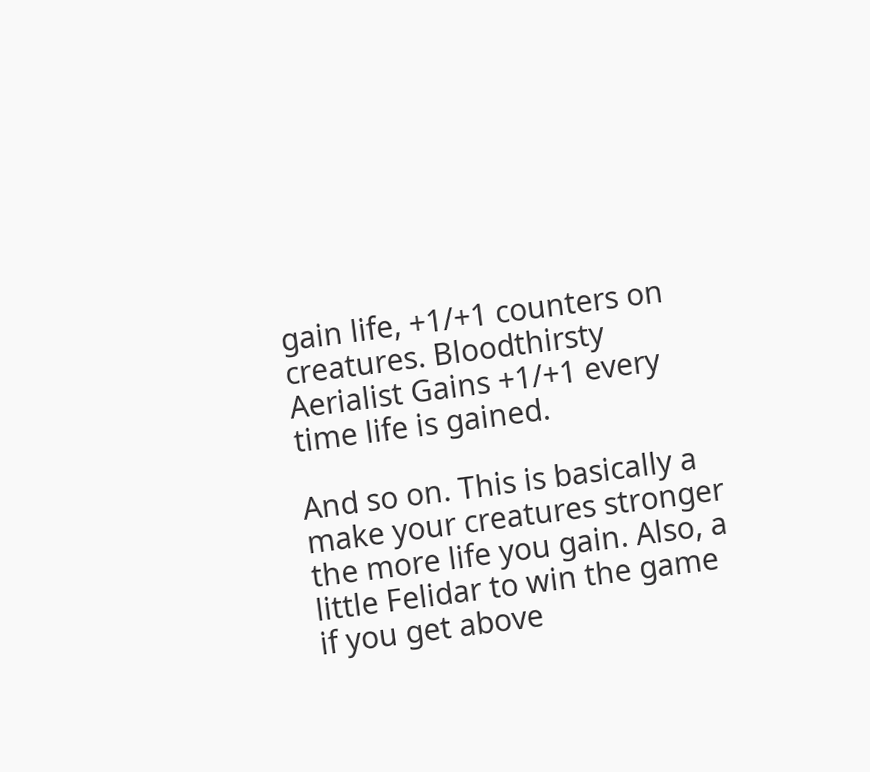gain life, +1/+1 counters on creatures. Bloodthirsty Aerialist Gains +1/+1 every time life is gained.

And so on. This is basically a make your creatures stronger the more life you gain. Also, a little Felidar to win the game if you get above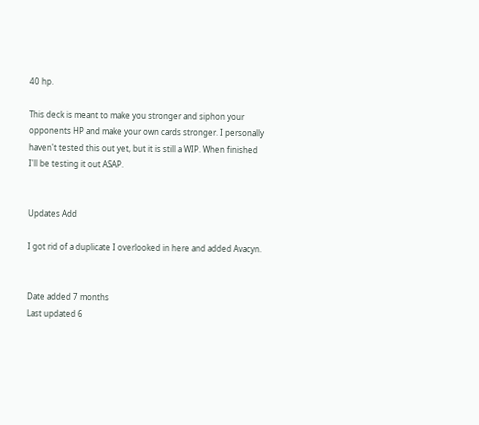40 hp.

This deck is meant to make you stronger and siphon your opponents HP and make your own cards stronger. I personally haven't tested this out yet, but it is still a WIP. When finished I'll be testing it out ASAP.


Updates Add

I got rid of a duplicate I overlooked in here and added Avacyn.


Date added 7 months
Last updated 6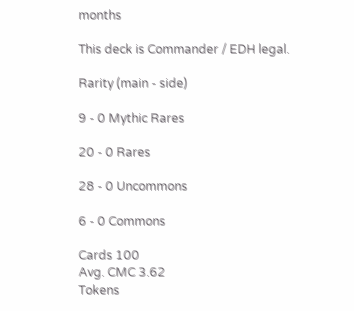months

This deck is Commander / EDH legal.

Rarity (main - side)

9 - 0 Mythic Rares

20 - 0 Rares

28 - 0 Uncommons

6 - 0 Commons

Cards 100
Avg. CMC 3.62
Tokens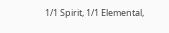1/1 Spirit, 1/1 Elemental,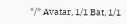*/* Avatar, 1/1 Bat, 1/1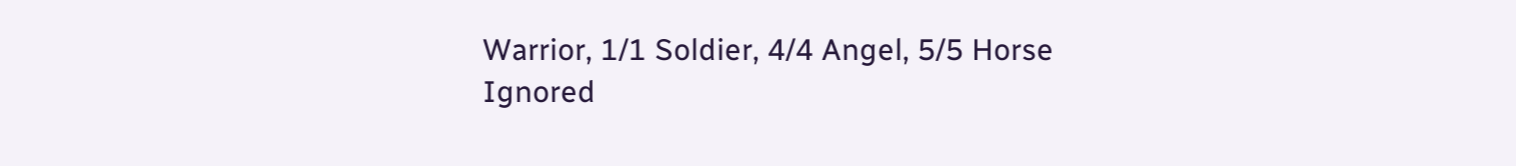Warrior, 1/1 Soldier, 4/4 Angel, 5/5 Horse
Ignored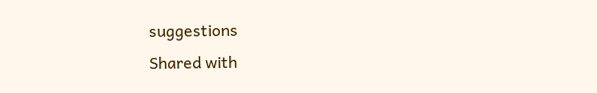suggestions
Shared with